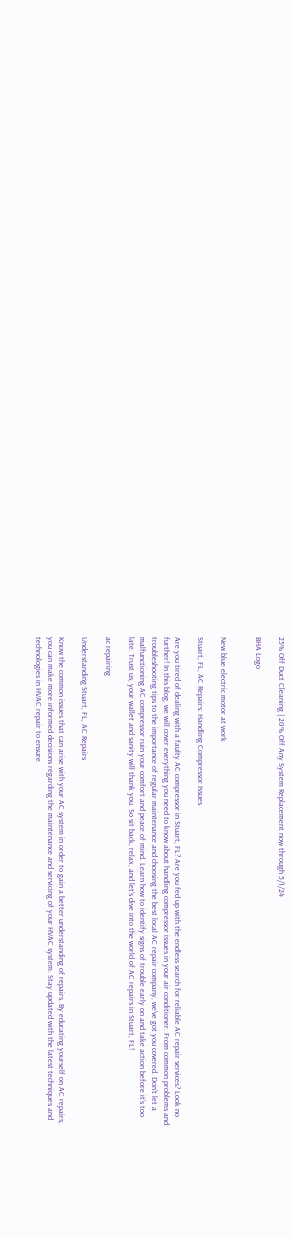25% Off Duct Cleaning | 20% Off Any System Replacement now through 5/1/24

BHA Logo


New blue electric motor at work

Stuart, FL, AC Repairs: Handling Compressor Issues

Are you tired of dealing with a faulty AC compressor in Stuart, FL? Are you fed up with the endless search for reliable AC repair services? Look no further! In this blog, we will cover everything you need to know about handling compressor issues in your air conditioner. From common problems and troubleshooting tips to the importance of regular maintenance and choosing the best local AC repair company, we’ve got you covered. Don’t let a malfunctioning AC compressor ruin your comfort and peace of mind. Learn how to identify signs of trouble early on and take action before it’s too late. Trust us, your wallet and sanity will thank you. So sit back, relax, and let’s dive into the world of AC repairs in Stuart, FL!

ac repairing

Understanding Stuart, FL, AC Repairs

Know the common issues that can arise with your AC system in order to gain a better understanding of repairs. By educating yourself on AC repairs, you can make more informed decisions regarding the maintenance and servicing of your HVAC system. Stay updated with the latest techniques and technologies in HVAC repair to ensure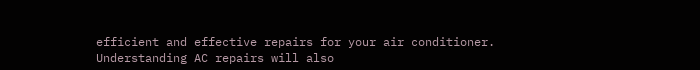efficient and effective repairs for your air conditioner.  Understanding AC repairs will also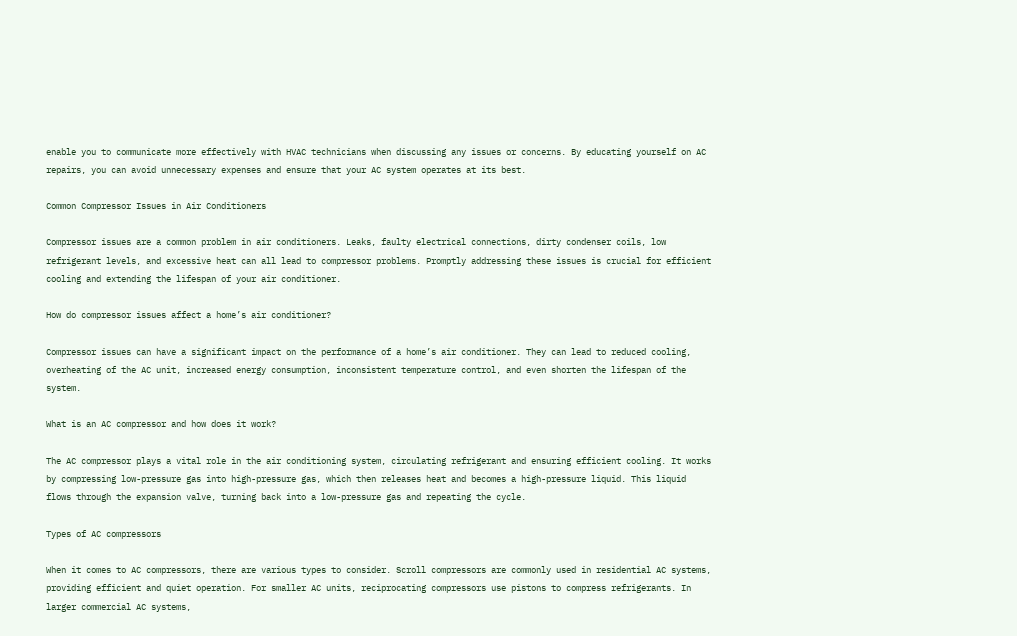enable you to communicate more effectively with HVAC technicians when discussing any issues or concerns. By educating yourself on AC repairs, you can avoid unnecessary expenses and ensure that your AC system operates at its best.

Common Compressor Issues in Air Conditioners

Compressor issues are a common problem in air conditioners. Leaks, faulty electrical connections, dirty condenser coils, low refrigerant levels, and excessive heat can all lead to compressor problems. Promptly addressing these issues is crucial for efficient cooling and extending the lifespan of your air conditioner.

How do compressor issues affect a home’s air conditioner?

Compressor issues can have a significant impact on the performance of a home’s air conditioner. They can lead to reduced cooling, overheating of the AC unit, increased energy consumption, inconsistent temperature control, and even shorten the lifespan of the system.

What is an AC compressor and how does it work?

The AC compressor plays a vital role in the air conditioning system, circulating refrigerant and ensuring efficient cooling. It works by compressing low-pressure gas into high-pressure gas, which then releases heat and becomes a high-pressure liquid. This liquid flows through the expansion valve, turning back into a low-pressure gas and repeating the cycle.

Types of AC compressors

When it comes to AC compressors, there are various types to consider. Scroll compressors are commonly used in residential AC systems, providing efficient and quiet operation. For smaller AC units, reciprocating compressors use pistons to compress refrigerants. In larger commercial AC systems,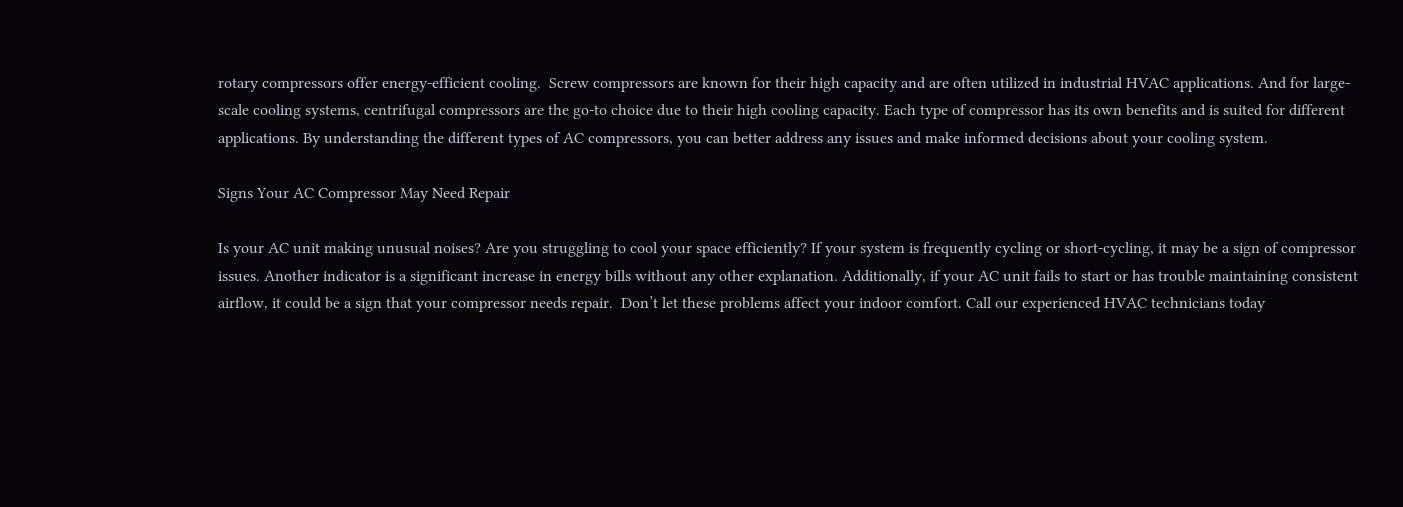rotary compressors offer energy-efficient cooling.  Screw compressors are known for their high capacity and are often utilized in industrial HVAC applications. And for large-scale cooling systems, centrifugal compressors are the go-to choice due to their high cooling capacity. Each type of compressor has its own benefits and is suited for different applications. By understanding the different types of AC compressors, you can better address any issues and make informed decisions about your cooling system.

Signs Your AC Compressor May Need Repair

Is your AC unit making unusual noises? Are you struggling to cool your space efficiently? If your system is frequently cycling or short-cycling, it may be a sign of compressor issues. Another indicator is a significant increase in energy bills without any other explanation. Additionally, if your AC unit fails to start or has trouble maintaining consistent airflow, it could be a sign that your compressor needs repair.  Don’t let these problems affect your indoor comfort. Call our experienced HVAC technicians today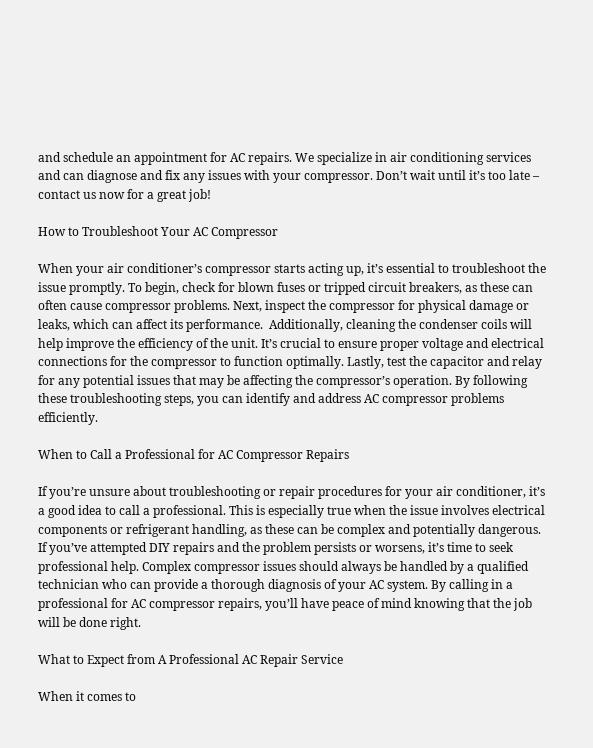and schedule an appointment for AC repairs. We specialize in air conditioning services and can diagnose and fix any issues with your compressor. Don’t wait until it’s too late – contact us now for a great job!

How to Troubleshoot Your AC Compressor

When your air conditioner’s compressor starts acting up, it’s essential to troubleshoot the issue promptly. To begin, check for blown fuses or tripped circuit breakers, as these can often cause compressor problems. Next, inspect the compressor for physical damage or leaks, which can affect its performance.  Additionally, cleaning the condenser coils will help improve the efficiency of the unit. It’s crucial to ensure proper voltage and electrical connections for the compressor to function optimally. Lastly, test the capacitor and relay for any potential issues that may be affecting the compressor’s operation. By following these troubleshooting steps, you can identify and address AC compressor problems efficiently.

When to Call a Professional for AC Compressor Repairs

If you’re unsure about troubleshooting or repair procedures for your air conditioner, it’s a good idea to call a professional. This is especially true when the issue involves electrical components or refrigerant handling, as these can be complex and potentially dangerous. If you’ve attempted DIY repairs and the problem persists or worsens, it’s time to seek professional help. Complex compressor issues should always be handled by a qualified technician who can provide a thorough diagnosis of your AC system. By calling in a professional for AC compressor repairs, you’ll have peace of mind knowing that the job will be done right.

What to Expect from A Professional AC Repair Service

When it comes to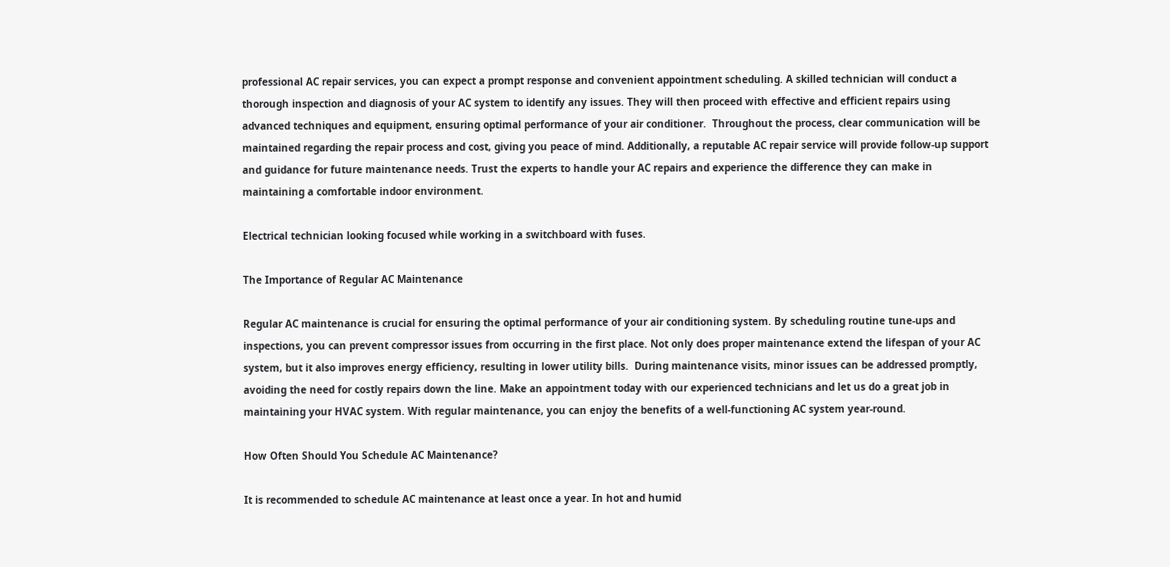professional AC repair services, you can expect a prompt response and convenient appointment scheduling. A skilled technician will conduct a thorough inspection and diagnosis of your AC system to identify any issues. They will then proceed with effective and efficient repairs using advanced techniques and equipment, ensuring optimal performance of your air conditioner.  Throughout the process, clear communication will be maintained regarding the repair process and cost, giving you peace of mind. Additionally, a reputable AC repair service will provide follow-up support and guidance for future maintenance needs. Trust the experts to handle your AC repairs and experience the difference they can make in maintaining a comfortable indoor environment.

Electrical technician looking focused while working in a switchboard with fuses.

The Importance of Regular AC Maintenance

Regular AC maintenance is crucial for ensuring the optimal performance of your air conditioning system. By scheduling routine tune-ups and inspections, you can prevent compressor issues from occurring in the first place. Not only does proper maintenance extend the lifespan of your AC system, but it also improves energy efficiency, resulting in lower utility bills.  During maintenance visits, minor issues can be addressed promptly, avoiding the need for costly repairs down the line. Make an appointment today with our experienced technicians and let us do a great job in maintaining your HVAC system. With regular maintenance, you can enjoy the benefits of a well-functioning AC system year-round.

How Often Should You Schedule AC Maintenance?

It is recommended to schedule AC maintenance at least once a year. In hot and humid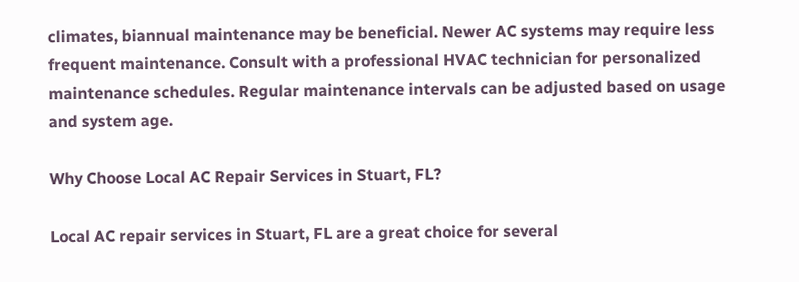climates, biannual maintenance may be beneficial. Newer AC systems may require less frequent maintenance. Consult with a professional HVAC technician for personalized maintenance schedules. Regular maintenance intervals can be adjusted based on usage and system age.

Why Choose Local AC Repair Services in Stuart, FL?

Local AC repair services in Stuart, FL are a great choice for several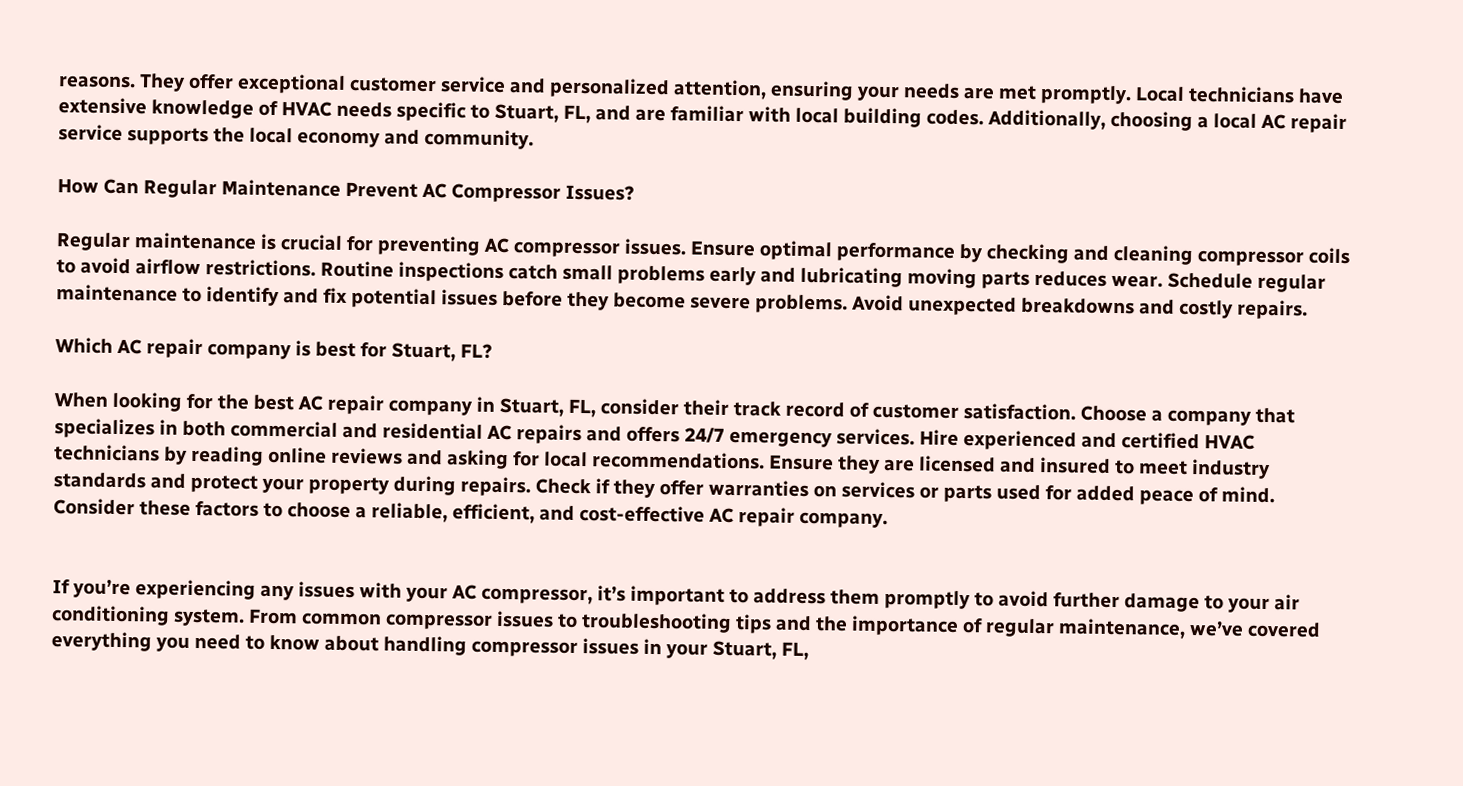reasons. They offer exceptional customer service and personalized attention, ensuring your needs are met promptly. Local technicians have extensive knowledge of HVAC needs specific to Stuart, FL, and are familiar with local building codes. Additionally, choosing a local AC repair service supports the local economy and community.

How Can Regular Maintenance Prevent AC Compressor Issues?

Regular maintenance is crucial for preventing AC compressor issues. Ensure optimal performance by checking and cleaning compressor coils to avoid airflow restrictions. Routine inspections catch small problems early and lubricating moving parts reduces wear. Schedule regular maintenance to identify and fix potential issues before they become severe problems. Avoid unexpected breakdowns and costly repairs.

Which AC repair company is best for Stuart, FL?

When looking for the best AC repair company in Stuart, FL, consider their track record of customer satisfaction. Choose a company that specializes in both commercial and residential AC repairs and offers 24/7 emergency services. Hire experienced and certified HVAC technicians by reading online reviews and asking for local recommendations. Ensure they are licensed and insured to meet industry standards and protect your property during repairs. Check if they offer warranties on services or parts used for added peace of mind. Consider these factors to choose a reliable, efficient, and cost-effective AC repair company.


If you’re experiencing any issues with your AC compressor, it’s important to address them promptly to avoid further damage to your air conditioning system. From common compressor issues to troubleshooting tips and the importance of regular maintenance, we’ve covered everything you need to know about handling compressor issues in your Stuart, FL,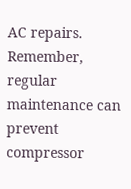AC repairs.  Remember, regular maintenance can prevent compressor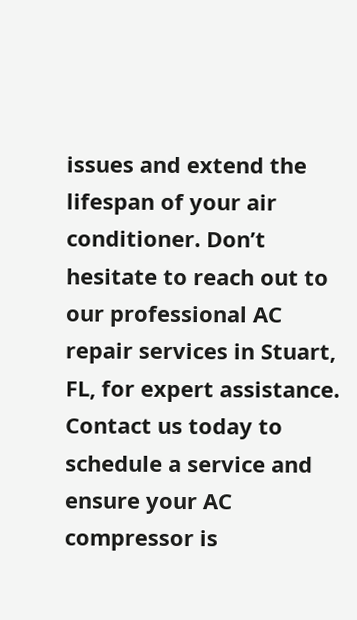issues and extend the lifespan of your air conditioner. Don’t hesitate to reach out to our professional AC repair services in Stuart, FL, for expert assistance. Contact us today to schedule a service and ensure your AC compressor is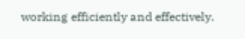working efficiently and effectively.